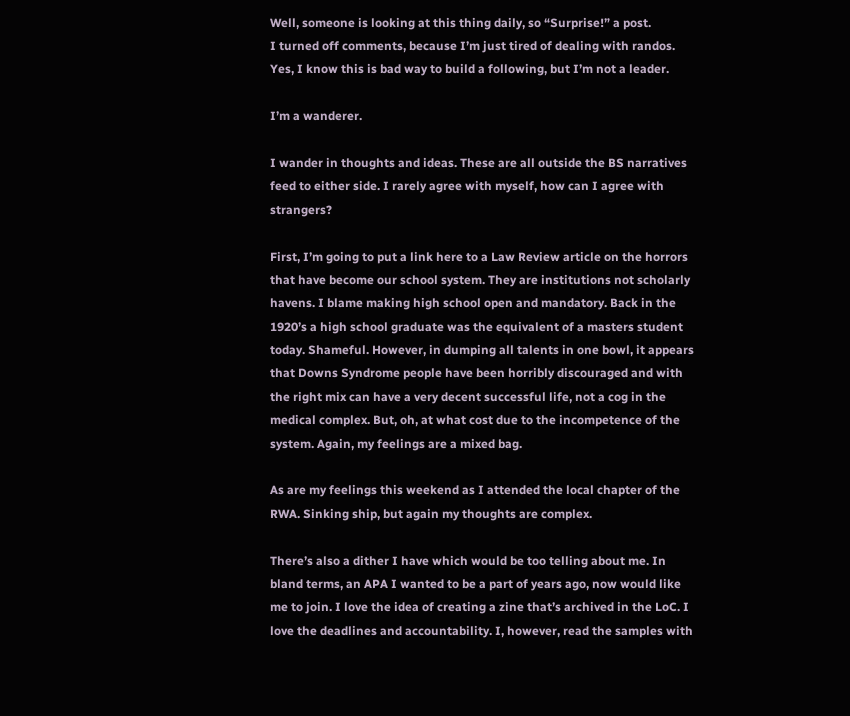Well, someone is looking at this thing daily, so “Surprise!” a post.
I turned off comments, because I’m just tired of dealing with randos. Yes, I know this is bad way to build a following, but I’m not a leader.

I’m a wanderer.

I wander in thoughts and ideas. These are all outside the BS narratives feed to either side. I rarely agree with myself, how can I agree with strangers?

First, I’m going to put a link here to a Law Review article on the horrors that have become our school system. They are institutions not scholarly havens. I blame making high school open and mandatory. Back in the 1920’s a high school graduate was the equivalent of a masters student today. Shameful. However, in dumping all talents in one bowl, it appears that Downs Syndrome people have been horribly discouraged and with the right mix can have a very decent successful life, not a cog in the medical complex. But, oh, at what cost due to the incompetence of the system. Again, my feelings are a mixed bag.

As are my feelings this weekend as I attended the local chapter of the RWA. Sinking ship, but again my thoughts are complex.

There’s also a dither I have which would be too telling about me. In bland terms, an APA I wanted to be a part of years ago, now would like me to join. I love the idea of creating a zine that’s archived in the LoC. I love the deadlines and accountability. I, however, read the samples with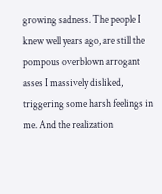growing sadness. The people I knew well years ago, are still the pompous overblown arrogant asses I massively disliked, triggering some harsh feelings in me. And the realization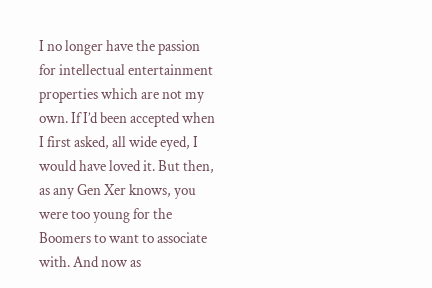I no longer have the passion for intellectual entertainment properties which are not my own. If I’d been accepted when I first asked, all wide eyed, I would have loved it. But then, as any Gen Xer knows, you were too young for the Boomers to want to associate with. And now as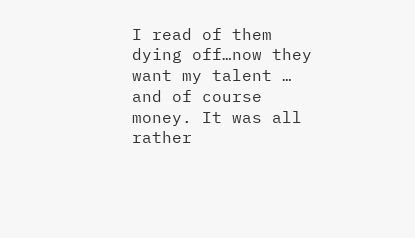I read of them dying off…now they want my talent … and of course money. It was all rather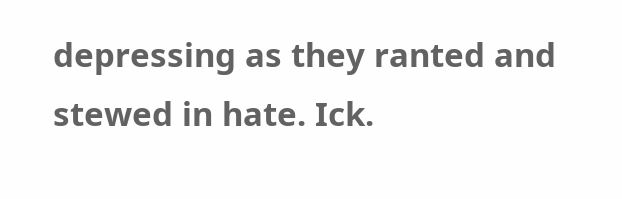depressing as they ranted and stewed in hate. Ick.